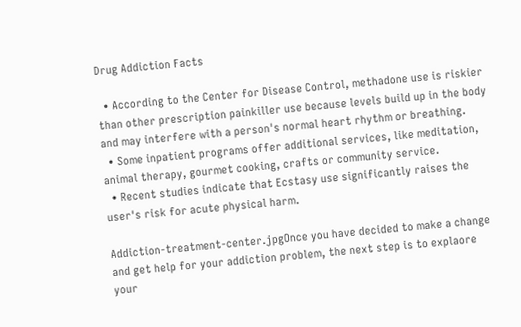Drug Addiction Facts

  • According to the Center for Disease Control, methadone use is riskier than other prescription painkiller use because levels build up in the body and may interfere with a person's normal heart rhythm or breathing.
  • Some inpatient programs offer additional services, like meditation, animal therapy, gourmet cooking, crafts or community service.
  • Recent studies indicate that Ecstasy use significantly raises the user's risk for acute physical harm.

Addiction-treatment-center.jpgOnce you have decided to make a change and get help for your addiction problem, the next step is to explaore your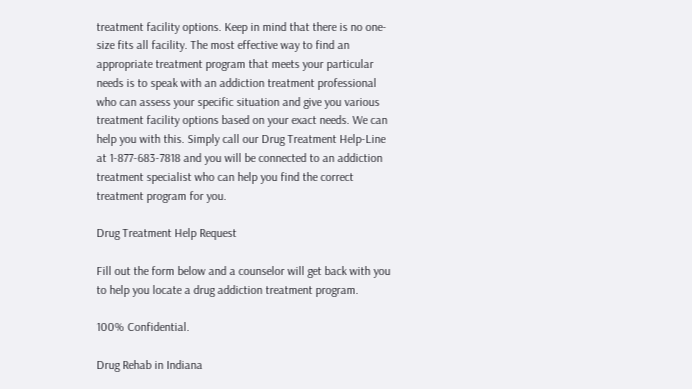treatment facility options. Keep in mind that there is no one-size fits all facility. The most effective way to find an appropriate treatment program that meets your particular needs is to speak with an addiction treatment professional who can assess your specific situation and give you various treatment facility options based on your exact needs. We can help you with this. Simply call our Drug Treatment Help-Line at 1-877-683-7818 and you will be connected to an addiction treatment specialist who can help you find the correct treatment program for you.

Drug Treatment Help Request

Fill out the form below and a counselor will get back with you to help you locate a drug addiction treatment program.

100% Confidential.

Drug Rehab in Indiana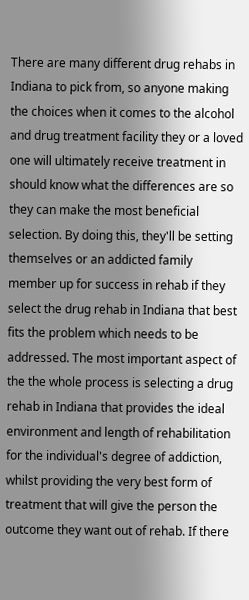There are many different drug rehabs in Indiana to pick from, so anyone making the choices when it comes to the alcohol and drug treatment facility they or a loved one will ultimately receive treatment in should know what the differences are so they can make the most beneficial selection. By doing this, they'll be setting themselves or an addicted family member up for success in rehab if they select the drug rehab in Indiana that best fits the problem which needs to be addressed. The most important aspect of the the whole process is selecting a drug rehab in Indiana that provides the ideal environment and length of rehabilitation for the individual's degree of addiction, whilst providing the very best form of treatment that will give the person the outcome they want out of rehab. If there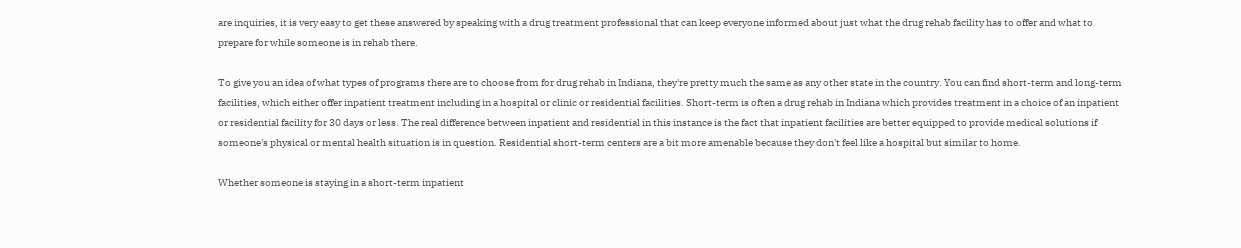are inquiries, it is very easy to get these answered by speaking with a drug treatment professional that can keep everyone informed about just what the drug rehab facility has to offer and what to prepare for while someone is in rehab there.

To give you an idea of what types of programs there are to choose from for drug rehab in Indiana, they're pretty much the same as any other state in the country. You can find short-term and long-term facilities, which either offer inpatient treatment including in a hospital or clinic or residential facilities. Short-term is often a drug rehab in Indiana which provides treatment in a choice of an inpatient or residential facility for 30 days or less. The real difference between inpatient and residential in this instance is the fact that inpatient facilities are better equipped to provide medical solutions if someone's physical or mental health situation is in question. Residential short-term centers are a bit more amenable because they don't feel like a hospital but similar to home.

Whether someone is staying in a short-term inpatient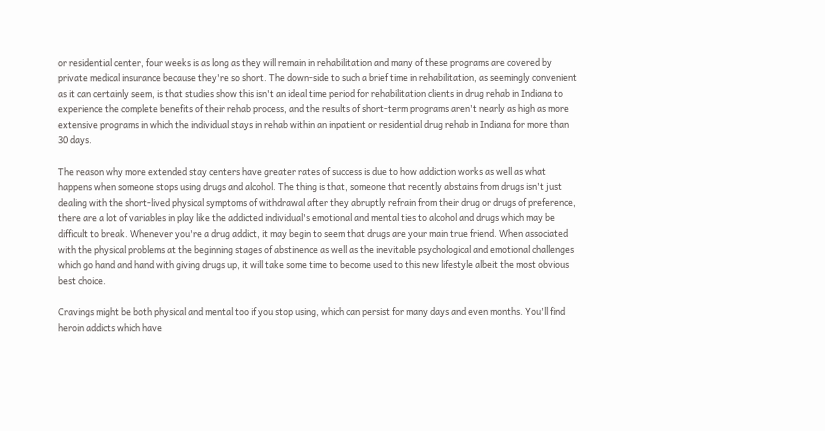or residential center, four weeks is as long as they will remain in rehabilitation and many of these programs are covered by private medical insurance because they're so short. The down-side to such a brief time in rehabilitation, as seemingly convenient as it can certainly seem, is that studies show this isn't an ideal time period for rehabilitation clients in drug rehab in Indiana to experience the complete benefits of their rehab process, and the results of short-term programs aren't nearly as high as more extensive programs in which the individual stays in rehab within an inpatient or residential drug rehab in Indiana for more than 30 days.

The reason why more extended stay centers have greater rates of success is due to how addiction works as well as what happens when someone stops using drugs and alcohol. The thing is that, someone that recently abstains from drugs isn't just dealing with the short-lived physical symptoms of withdrawal after they abruptly refrain from their drug or drugs of preference, there are a lot of variables in play like the addicted individual's emotional and mental ties to alcohol and drugs which may be difficult to break. Whenever you're a drug addict, it may begin to seem that drugs are your main true friend. When associated with the physical problems at the beginning stages of abstinence as well as the inevitable psychological and emotional challenges which go hand and hand with giving drugs up, it will take some time to become used to this new lifestyle albeit the most obvious best choice.

Cravings might be both physical and mental too if you stop using, which can persist for many days and even months. You'll find heroin addicts which have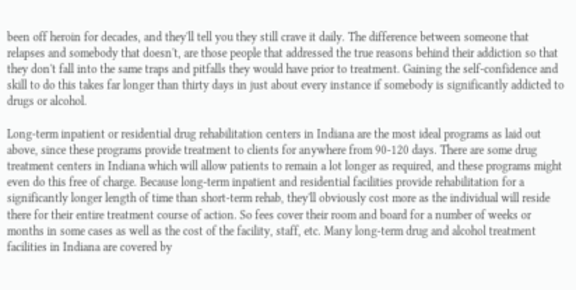been off heroin for decades, and they'll tell you they still crave it daily. The difference between someone that relapses and somebody that doesn't, are those people that addressed the true reasons behind their addiction so that they don't fall into the same traps and pitfalls they would have prior to treatment. Gaining the self-confidence and skill to do this takes far longer than thirty days in just about every instance if somebody is significantly addicted to drugs or alcohol.

Long-term inpatient or residential drug rehabilitation centers in Indiana are the most ideal programs as laid out above, since these programs provide treatment to clients for anywhere from 90-120 days. There are some drug treatment centers in Indiana which will allow patients to remain a lot longer as required, and these programs might even do this free of charge. Because long-term inpatient and residential facilities provide rehabilitation for a significantly longer length of time than short-term rehab, they'll obviously cost more as the individual will reside there for their entire treatment course of action. So fees cover their room and board for a number of weeks or months in some cases as well as the cost of the facility, staff, etc. Many long-term drug and alcohol treatment facilities in Indiana are covered by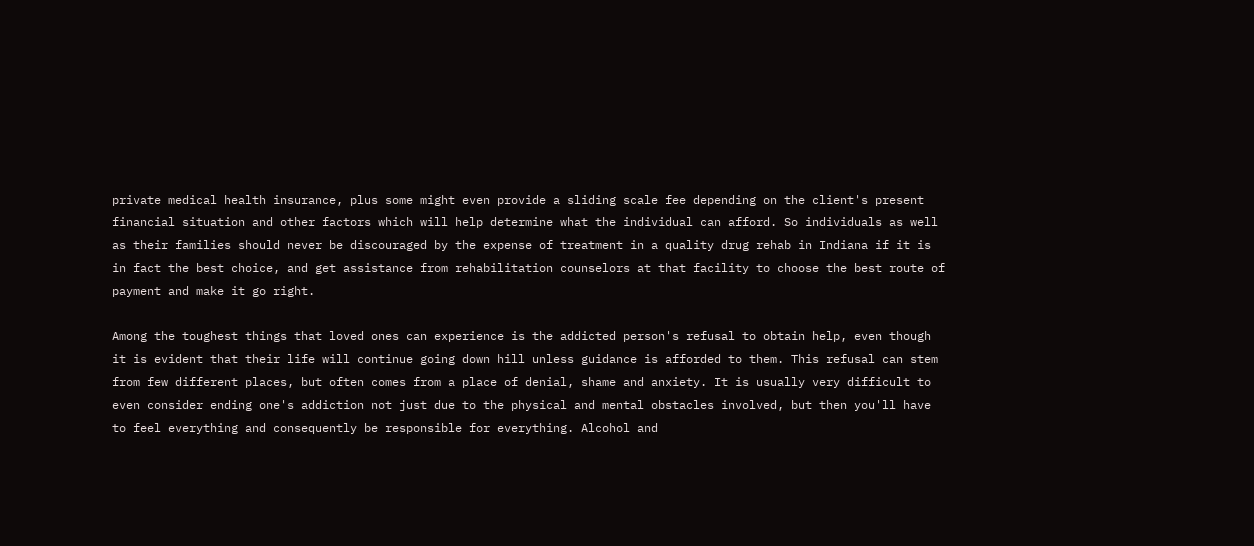private medical health insurance, plus some might even provide a sliding scale fee depending on the client's present financial situation and other factors which will help determine what the individual can afford. So individuals as well as their families should never be discouraged by the expense of treatment in a quality drug rehab in Indiana if it is in fact the best choice, and get assistance from rehabilitation counselors at that facility to choose the best route of payment and make it go right.

Among the toughest things that loved ones can experience is the addicted person's refusal to obtain help, even though it is evident that their life will continue going down hill unless guidance is afforded to them. This refusal can stem from few different places, but often comes from a place of denial, shame and anxiety. It is usually very difficult to even consider ending one's addiction not just due to the physical and mental obstacles involved, but then you'll have to feel everything and consequently be responsible for everything. Alcohol and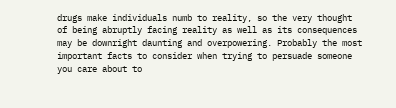drugs make individuals numb to reality, so the very thought of being abruptly facing reality as well as its consequences may be downright daunting and overpowering. Probably the most important facts to consider when trying to persuade someone you care about to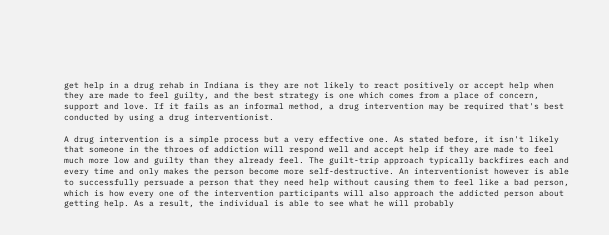get help in a drug rehab in Indiana is they are not likely to react positively or accept help when they are made to feel guilty, and the best strategy is one which comes from a place of concern, support and love. If it fails as an informal method, a drug intervention may be required that's best conducted by using a drug interventionist.

A drug intervention is a simple process but a very effective one. As stated before, it isn't likely that someone in the throes of addiction will respond well and accept help if they are made to feel much more low and guilty than they already feel. The guilt-trip approach typically backfires each and every time and only makes the person become more self-destructive. An interventionist however is able to successfully persuade a person that they need help without causing them to feel like a bad person, which is how every one of the intervention participants will also approach the addicted person about getting help. As a result, the individual is able to see what he will probably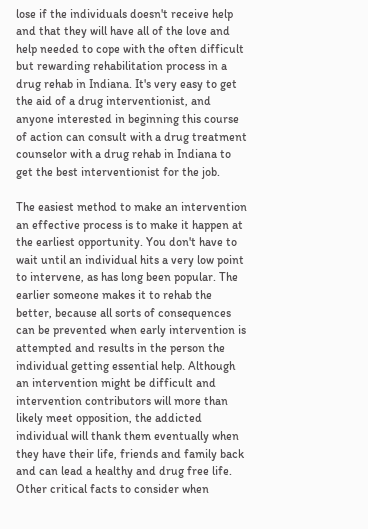lose if the individuals doesn't receive help and that they will have all of the love and help needed to cope with the often difficult but rewarding rehabilitation process in a drug rehab in Indiana. It's very easy to get the aid of a drug interventionist, and anyone interested in beginning this course of action can consult with a drug treatment counselor with a drug rehab in Indiana to get the best interventionist for the job.

The easiest method to make an intervention an effective process is to make it happen at the earliest opportunity. You don't have to wait until an individual hits a very low point to intervene, as has long been popular. The earlier someone makes it to rehab the better, because all sorts of consequences can be prevented when early intervention is attempted and results in the person the individual getting essential help. Although an intervention might be difficult and intervention contributors will more than likely meet opposition, the addicted individual will thank them eventually when they have their life, friends and family back and can lead a healthy and drug free life. Other critical facts to consider when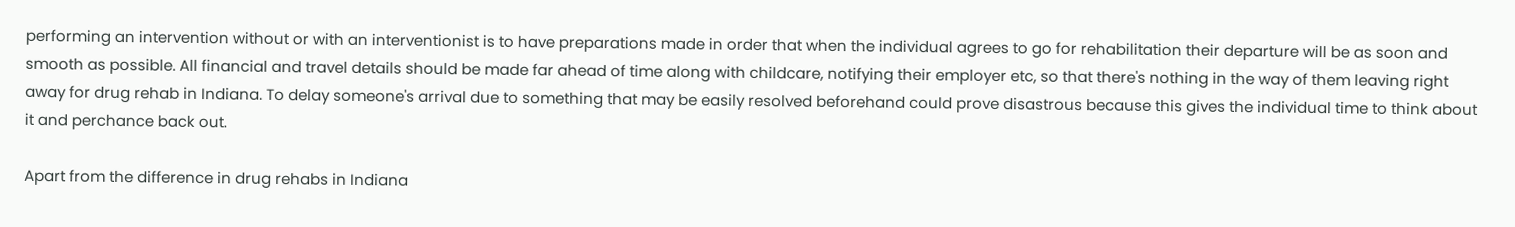performing an intervention without or with an interventionist is to have preparations made in order that when the individual agrees to go for rehabilitation their departure will be as soon and smooth as possible. All financial and travel details should be made far ahead of time along with childcare, notifying their employer etc, so that there's nothing in the way of them leaving right away for drug rehab in Indiana. To delay someone's arrival due to something that may be easily resolved beforehand could prove disastrous because this gives the individual time to think about it and perchance back out.

Apart from the difference in drug rehabs in Indiana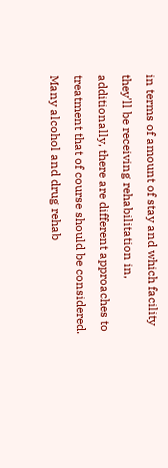in terms of amount of stay and which facility they'll be receiving rehabilitation in, additionally, there are different approaches to treatment that of course should be considered. Many alcohol and drug rehab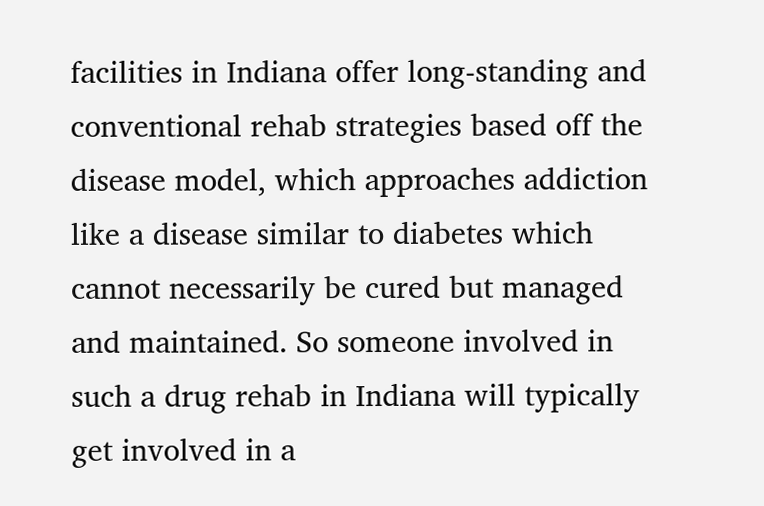facilities in Indiana offer long-standing and conventional rehab strategies based off the disease model, which approaches addiction like a disease similar to diabetes which cannot necessarily be cured but managed and maintained. So someone involved in such a drug rehab in Indiana will typically get involved in a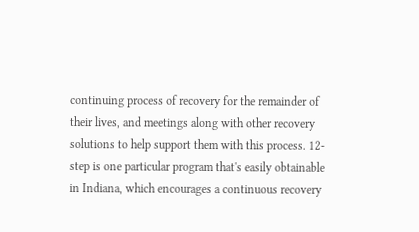continuing process of recovery for the remainder of their lives, and meetings along with other recovery solutions to help support them with this process. 12-step is one particular program that's easily obtainable in Indiana, which encourages a continuous recovery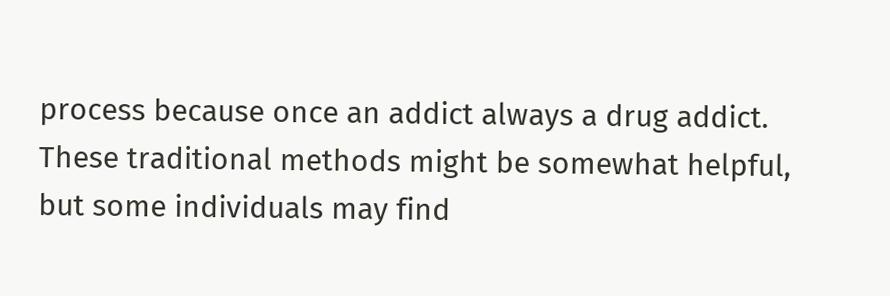process because once an addict always a drug addict. These traditional methods might be somewhat helpful, but some individuals may find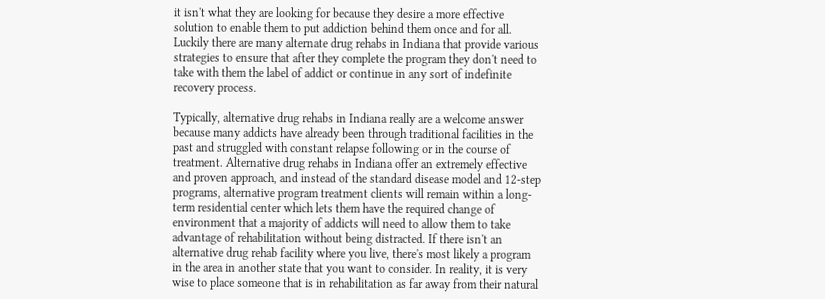it isn't what they are looking for because they desire a more effective solution to enable them to put addiction behind them once and for all. Luckily there are many alternate drug rehabs in Indiana that provide various strategies to ensure that after they complete the program they don't need to take with them the label of addict or continue in any sort of indefinite recovery process.

Typically, alternative drug rehabs in Indiana really are a welcome answer because many addicts have already been through traditional facilities in the past and struggled with constant relapse following or in the course of treatment. Alternative drug rehabs in Indiana offer an extremely effective and proven approach, and instead of the standard disease model and 12-step programs, alternative program treatment clients will remain within a long-term residential center which lets them have the required change of environment that a majority of addicts will need to allow them to take advantage of rehabilitation without being distracted. If there isn't an alternative drug rehab facility where you live, there's most likely a program in the area in another state that you want to consider. In reality, it is very wise to place someone that is in rehabilitation as far away from their natural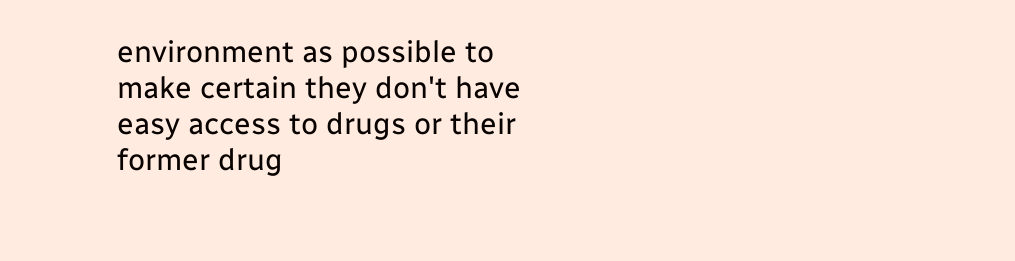environment as possible to make certain they don't have easy access to drugs or their former drug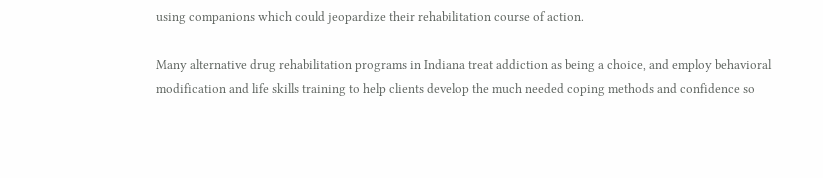using companions which could jeopardize their rehabilitation course of action.

Many alternative drug rehabilitation programs in Indiana treat addiction as being a choice, and employ behavioral modification and life skills training to help clients develop the much needed coping methods and confidence so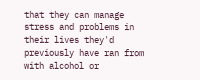that they can manage stress and problems in their lives they'd previously have ran from with alcohol or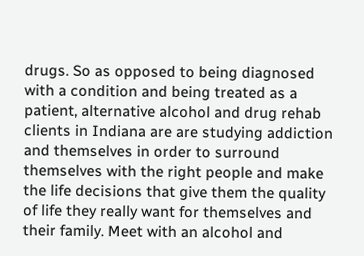drugs. So as opposed to being diagnosed with a condition and being treated as a patient, alternative alcohol and drug rehab clients in Indiana are are studying addiction and themselves in order to surround themselves with the right people and make the life decisions that give them the quality of life they really want for themselves and their family. Meet with an alcohol and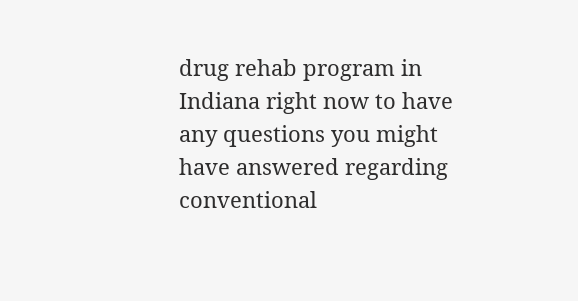drug rehab program in Indiana right now to have any questions you might have answered regarding conventional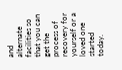and alternate facilities so that you can get the process of recovery for yourself or a loved one started today.